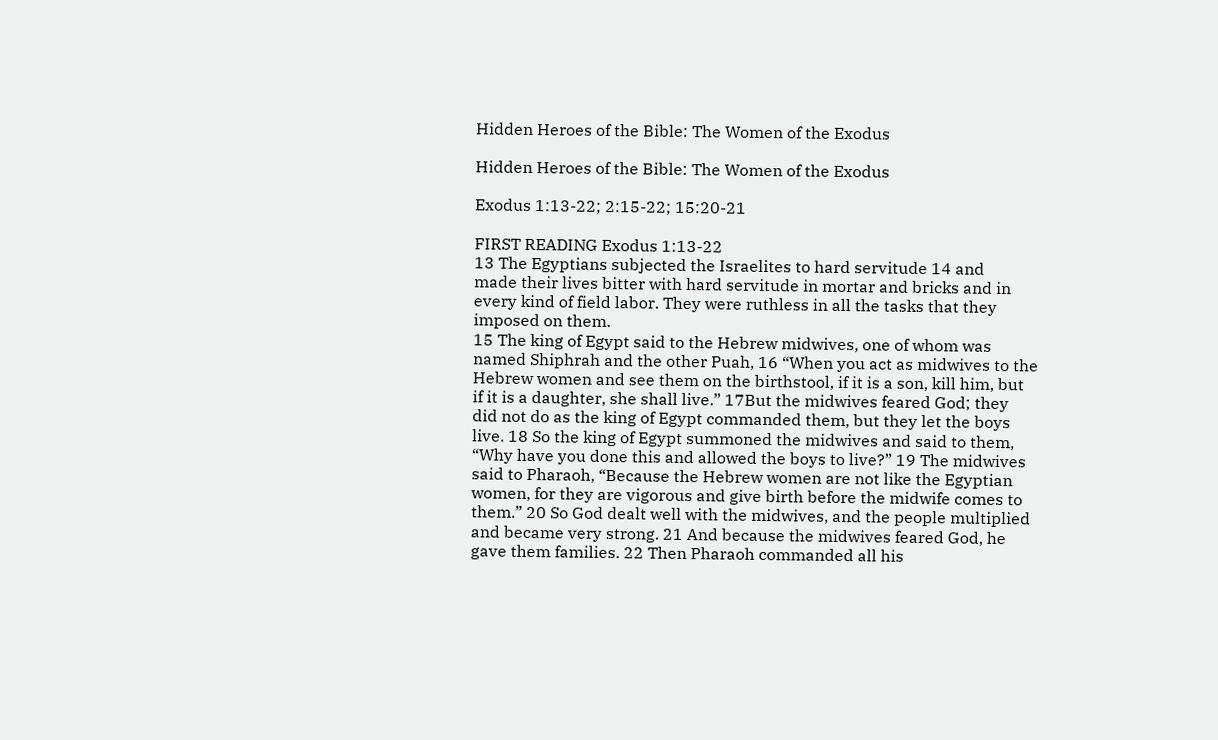Hidden Heroes of the Bible: The Women of the Exodus

Hidden Heroes of the Bible: The Women of the Exodus

Exodus 1:13-22; 2:15-22; 15:20-21

FIRST READING Exodus 1:13-22
13 The Egyptians subjected the Israelites to hard servitude 14 and
made their lives bitter with hard servitude in mortar and bricks and in
every kind of field labor. They were ruthless in all the tasks that they
imposed on them.
15 The king of Egypt said to the Hebrew midwives, one of whom was
named Shiphrah and the other Puah, 16 “When you act as midwives to the
Hebrew women and see them on the birthstool, if it is a son, kill him, but
if it is a daughter, she shall live.” 17But the midwives feared God; they
did not do as the king of Egypt commanded them, but they let the boys
live. 18 So the king of Egypt summoned the midwives and said to them,
“Why have you done this and allowed the boys to live?” 19 The midwives
said to Pharaoh, “Because the Hebrew women are not like the Egyptian
women, for they are vigorous and give birth before the midwife comes to
them.” 20 So God dealt well with the midwives, and the people multiplied
and became very strong. 21 And because the midwives feared God, he
gave them families. 22 Then Pharaoh commanded all his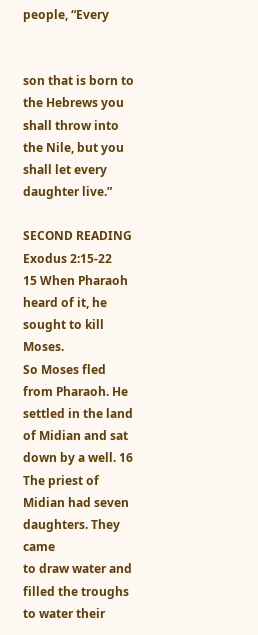people, “Every


son that is born to the Hebrews you shall throw into the Nile, but you
shall let every daughter live.”

SECOND READING Exodus 2:15-22
15 When Pharaoh heard of it, he sought to kill Moses.
So Moses fled from Pharaoh. He settled in the land of Midian and sat
down by a well. 16 The priest of Midian had seven daughters. They came
to draw water and filled the troughs to water their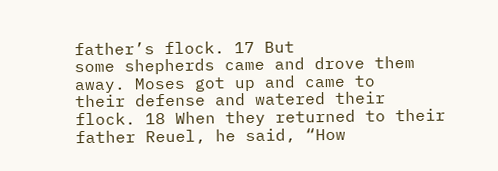father’s flock. 17 But
some shepherds came and drove them away. Moses got up and came to
their defense and watered their flock. 18 When they returned to their
father Reuel, he said, “How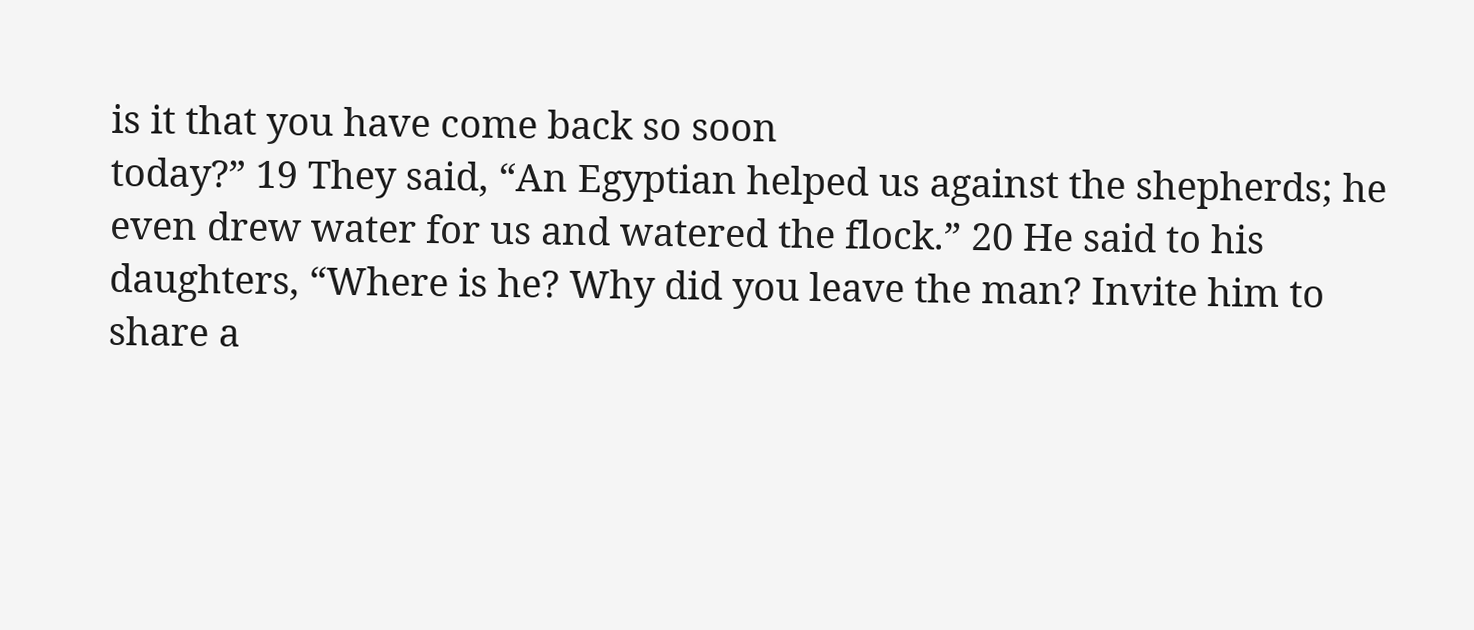is it that you have come back so soon
today?” 19 They said, “An Egyptian helped us against the shepherds; he
even drew water for us and watered the flock.” 20 He said to his
daughters, “Where is he? Why did you leave the man? Invite him to
share a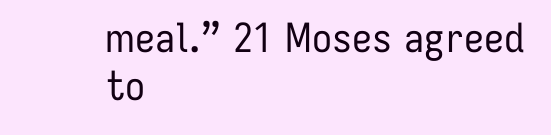meal.” 21 Moses agreed to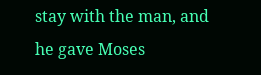stay with the man, and he gave Moses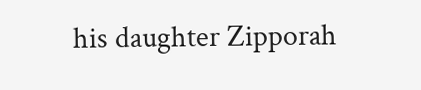his daughter Zipporah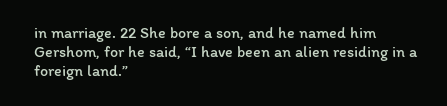in marriage. 22 She bore a son, and he named him
Gershom, for he said, “I have been an alien residing in a foreign land.”